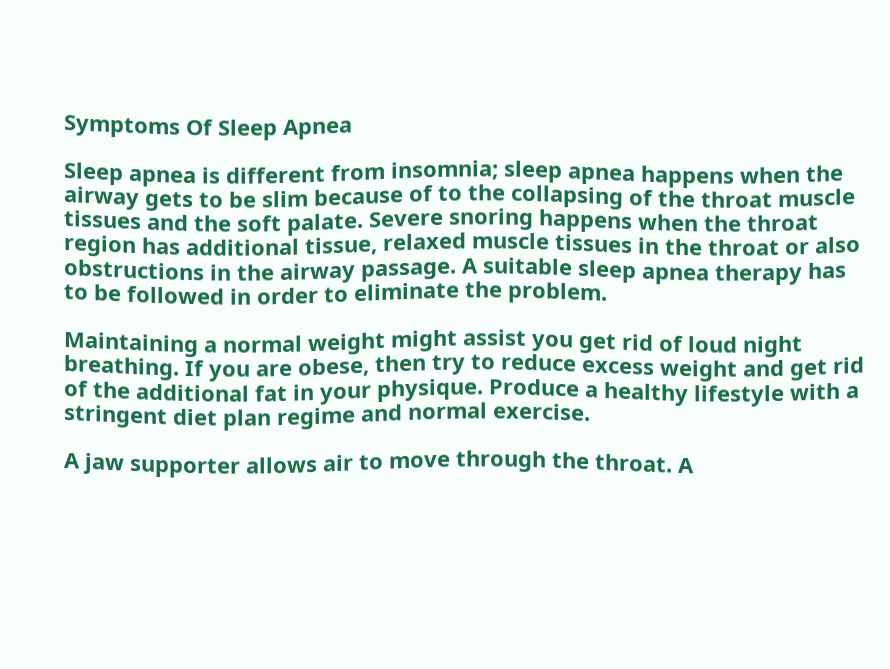Symptoms Of Sleep Apnea

Sleep apnea is different from insomnia; sleep apnea happens when the airway gets to be slim because of to the collapsing of the throat muscle tissues and the soft palate. Severe snoring happens when the throat region has additional tissue, relaxed muscle tissues in the throat or also obstructions in the airway passage. A suitable sleep apnea therapy has to be followed in order to eliminate the problem.

Maintaining a normal weight might assist you get rid of loud night breathing. If you are obese, then try to reduce excess weight and get rid of the additional fat in your physique. Produce a healthy lifestyle with a stringent diet plan regime and normal exercise.

A jaw supporter allows air to move through the throat. A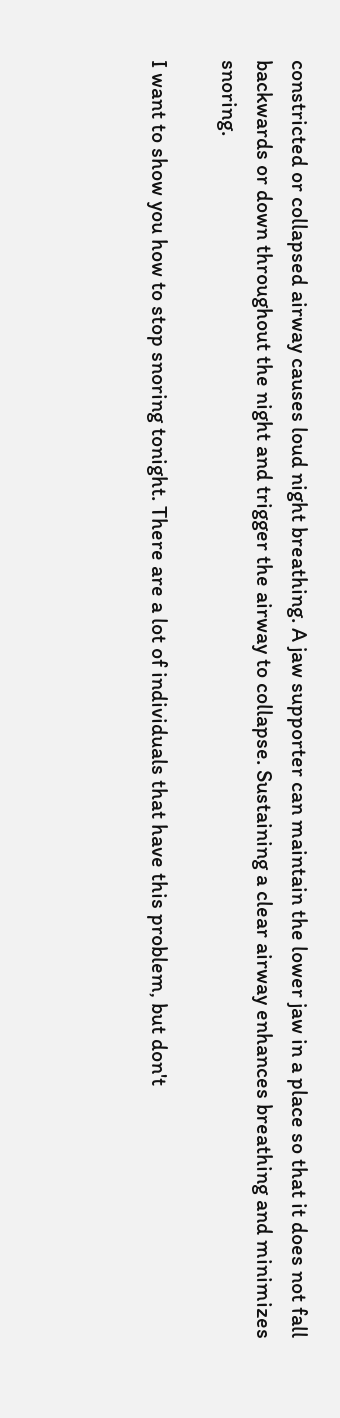constricted or collapsed airway causes loud night breathing. A jaw supporter can maintain the lower jaw in a place so that it does not fall backwards or down throughout the night and trigger the airway to collapse. Sustaining a clear airway enhances breathing and minimizes snoring.

I want to show you how to stop snoring tonight. There are a lot of individuals that have this problem, but don't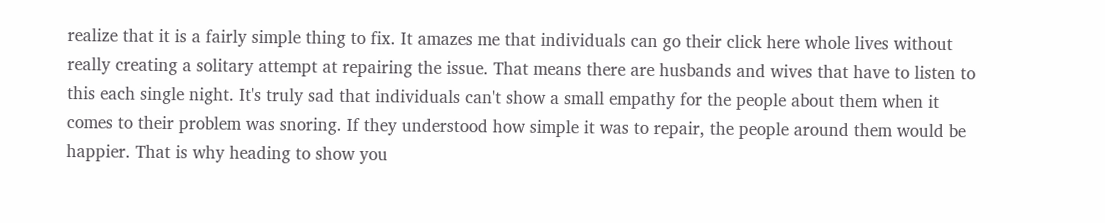realize that it is a fairly simple thing to fix. It amazes me that individuals can go their click here whole lives without really creating a solitary attempt at repairing the issue. That means there are husbands and wives that have to listen to this each single night. It's truly sad that individuals can't show a small empathy for the people about them when it comes to their problem was snoring. If they understood how simple it was to repair, the people around them would be happier. That is why heading to show you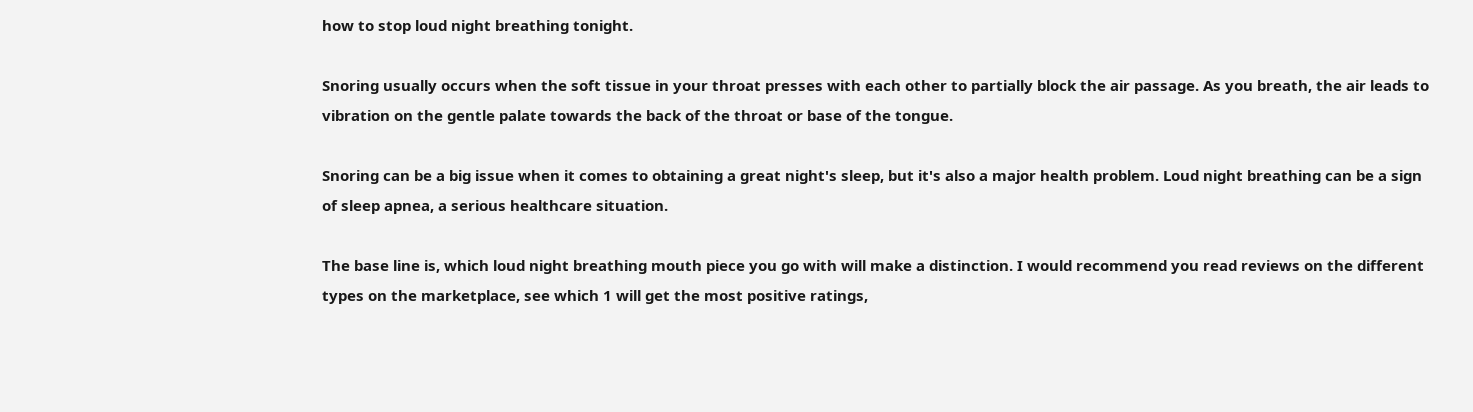how to stop loud night breathing tonight.

Snoring usually occurs when the soft tissue in your throat presses with each other to partially block the air passage. As you breath, the air leads to vibration on the gentle palate towards the back of the throat or base of the tongue.

Snoring can be a big issue when it comes to obtaining a great night's sleep, but it's also a major health problem. Loud night breathing can be a sign of sleep apnea, a serious healthcare situation.

The base line is, which loud night breathing mouth piece you go with will make a distinction. I would recommend you read reviews on the different types on the marketplace, see which 1 will get the most positive ratings,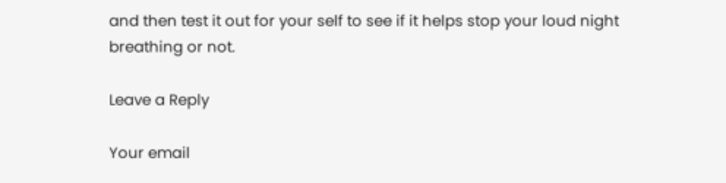and then test it out for your self to see if it helps stop your loud night breathing or not.

Leave a Reply

Your email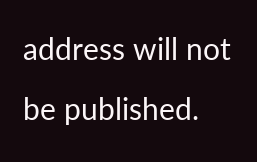address will not be published.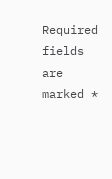Required fields are marked *